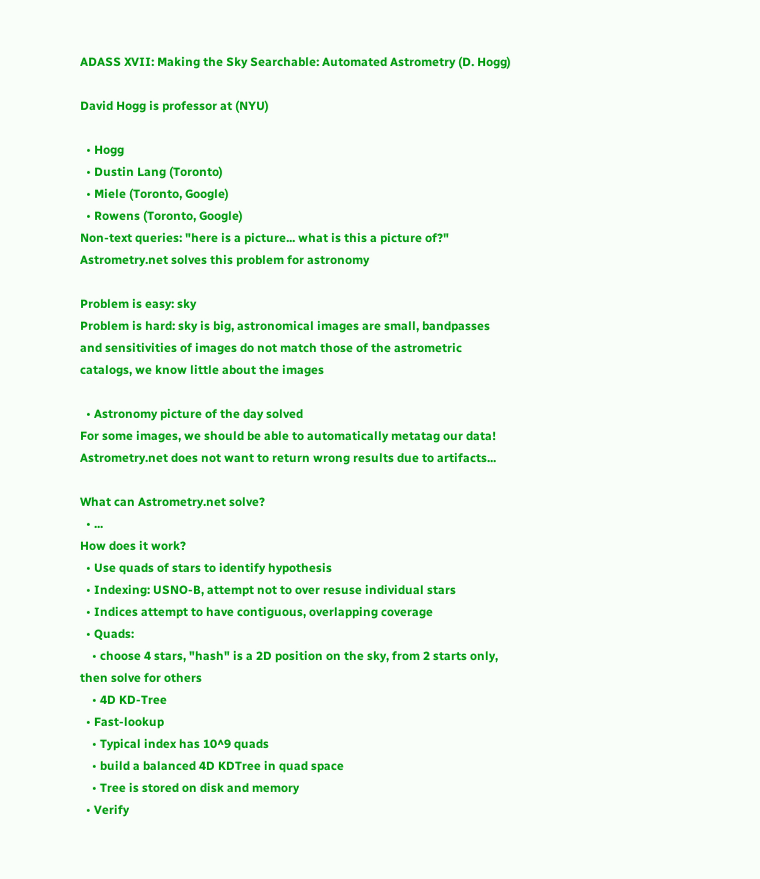ADASS XVII: Making the Sky Searchable: Automated Astrometry (D. Hogg)

David Hogg is professor at (NYU)

  • Hogg
  • Dustin Lang (Toronto)
  • Miele (Toronto, Google)
  • Rowens (Toronto, Google)
Non-text queries: "here is a picture... what is this a picture of?"
Astrometry.net solves this problem for astronomy

Problem is easy: sky
Problem is hard: sky is big, astronomical images are small, bandpasses and sensitivities of images do not match those of the astrometric catalogs, we know little about the images

  • Astronomy picture of the day solved
For some images, we should be able to automatically metatag our data!
Astrometry.net does not want to return wrong results due to artifacts...

What can Astrometry.net solve?
  • ...
How does it work?
  • Use quads of stars to identify hypothesis
  • Indexing: USNO-B, attempt not to over resuse individual stars
  • Indices attempt to have contiguous, overlapping coverage
  • Quads:
    • choose 4 stars, "hash" is a 2D position on the sky, from 2 starts only, then solve for others
    • 4D KD-Tree
  • Fast-lookup
    • Typical index has 10^9 quads
    • build a balanced 4D KDTree in quad space
    • Tree is stored on disk and memory
  • Verify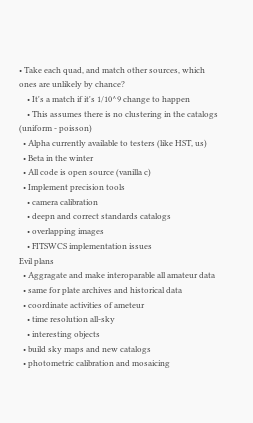• Take each quad, and match other sources, which ones are unlikely by chance?
    • It's a match if it's 1/10^9 change to happen
    • This assumes there is no clustering in the catalogs (uniform - poisson)
  • Alpha currently available to testers (like HST, us)
  • Beta in the winter
  • All code is open source (vanilla c)
  • Implement precision tools
    • camera calibration
    • deepn and correct standards catalogs
    • overlapping images
    • FITSWCS implementation issues
Evil plans
  • Aggragate and make interoparable all amateur data
  • same for plate archives and historical data
  • coordinate activities of ameteur
    • time resolution all-sky
    • interesting objects
  • build sky maps and new catalogs
  • photometric calibration and mosaicing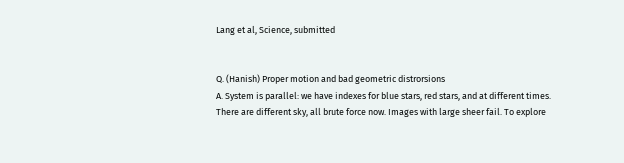Lang et al, Science, submitted


Q. (Hanish) Proper motion and bad geometric distrorsions
A. System is parallel: we have indexes for blue stars, red stars, and at different times.
There are different sky, all brute force now. Images with large sheer fail. To explore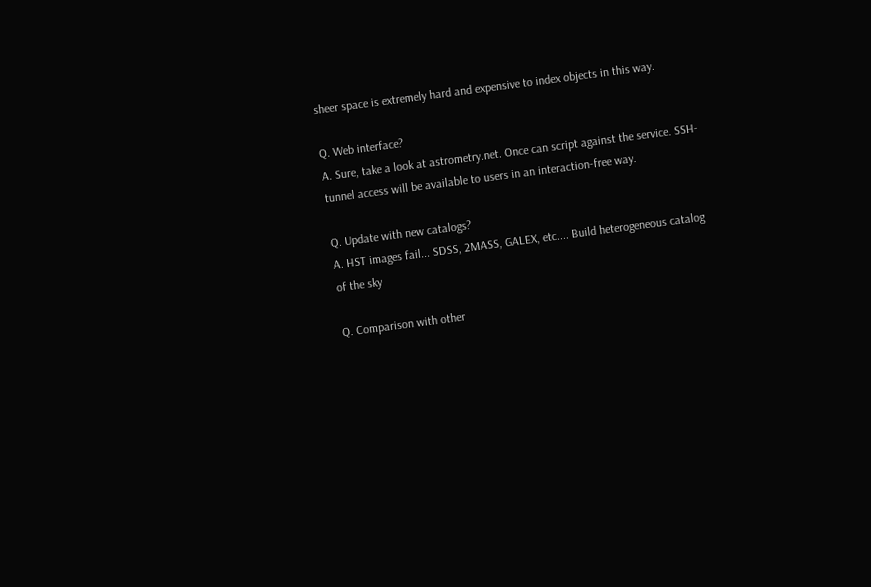sheer space is extremely hard and expensive to index objects in this way.

Q. Web interface?
A. Sure, take a look at astrometry.net. Once can script against the service. SSH-tunnel access will be available to users in an interaction-free way.

Q. Update with new catalogs?
A. HST images fail... SDSS, 2MASS, GALEX, etc.... Build heterogeneous catalog of the sky

Q. Comparison with other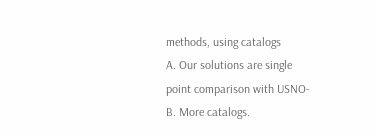methods, using catalogs
A. Our solutions are single point comparison with USNO-B. More catalogs.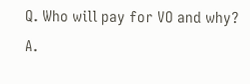Q. Who will pay for VO and why?
A.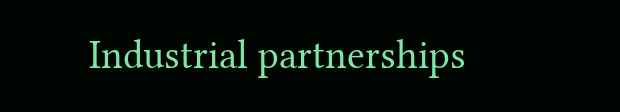Industrial partnerships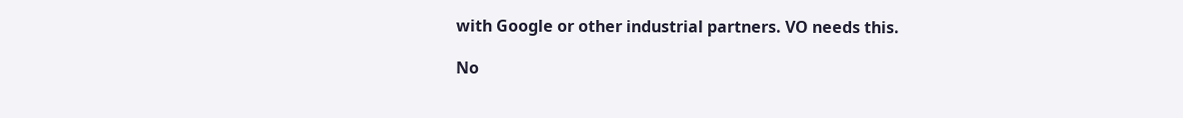with Google or other industrial partners. VO needs this.

No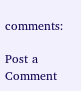comments:

Post a Comment